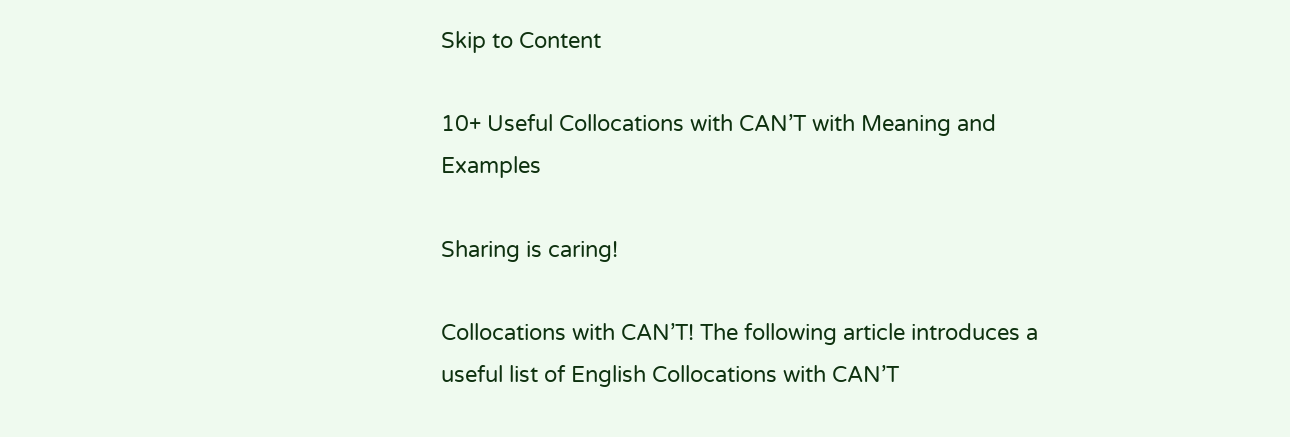Skip to Content

10+ Useful Collocations with CAN’T with Meaning and Examples

Sharing is caring!

Collocations with CAN’T! The following article introduces a useful list of English Collocations with CAN’T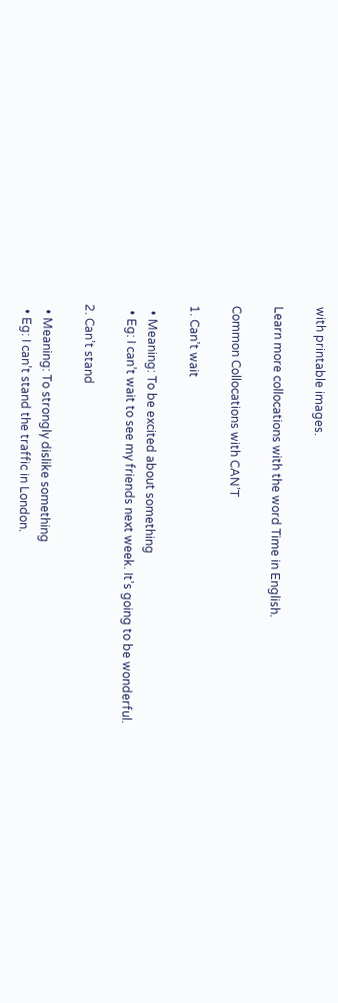with printable images.

Learn more collocations with the word Time in English.

Common Collocations with CAN’T

1. Can’t wait

  • Meaning: To be excited about something
  • Eg: I can’t wait to see my friends next week. It’s going to be wonderful.

2. Can’t stand

  • Meaning: To strongly dislike something
  • Eg: I can’t stand the traffic in London.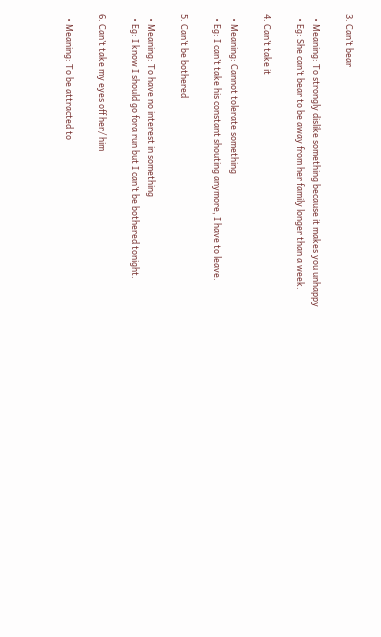3. Can’t bear

  • Meaning: To strongly dislike something because it makes you unhappy
  • Eg: She can’t bear to be away from her family longer than a week.

4. Can’t take it

  • Meaning: Cannot tolerate something
  • Eg: I can’t take his constant shouting anymore, I have to leave.

5. Can’t be bothered

  • Meaning: To have no interest in something
  • Eg: I know I should go fora run but I can’t be bothered tonight.

6. Can’t take my eyes off her/ him

  • Meaning: To be attracted to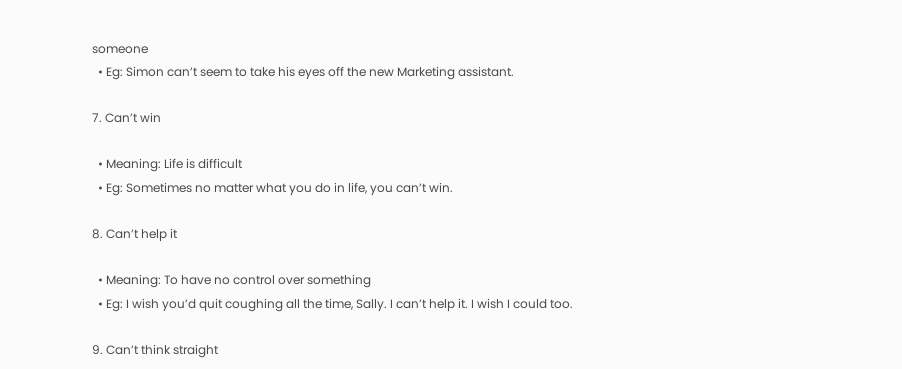someone
  • Eg: Simon can’t seem to take his eyes off the new Marketing assistant.

7. Can’t win

  • Meaning: Life is difficult
  • Eg: Sometimes no matter what you do in life, you can’t win.

8. Can’t help it

  • Meaning: To have no control over something
  • Eg: I wish you’d quit coughing all the time, Sally. I can’t help it. I wish I could too.

9. Can’t think straight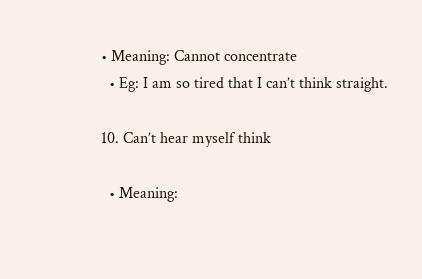• Meaning: Cannot concentrate
  • Eg: I am so tired that I can’t think straight.

10. Can’t hear myself think

  • Meaning: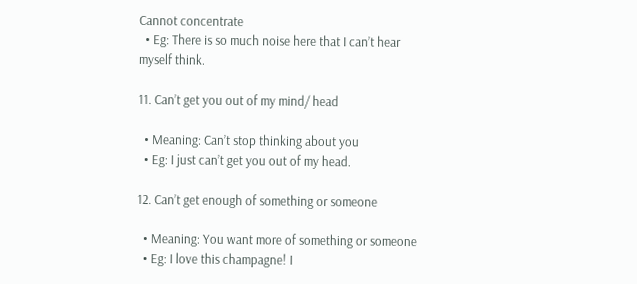Cannot concentrate
  • Eg: There is so much noise here that I can’t hear myself think.

11. Can’t get you out of my mind/ head

  • Meaning: Can’t stop thinking about you
  • Eg: I just can’t get you out of my head.

12. Can’t get enough of something or someone

  • Meaning: You want more of something or someone
  • Eg: I love this champagne! I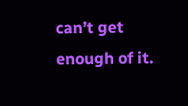can’t get enough of it.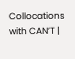Collocations with CAN’T |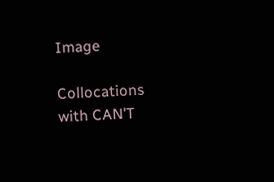Image

Collocations with CAN'T